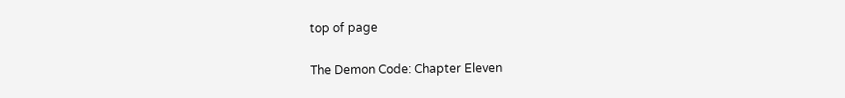top of page

The Demon Code: Chapter Eleven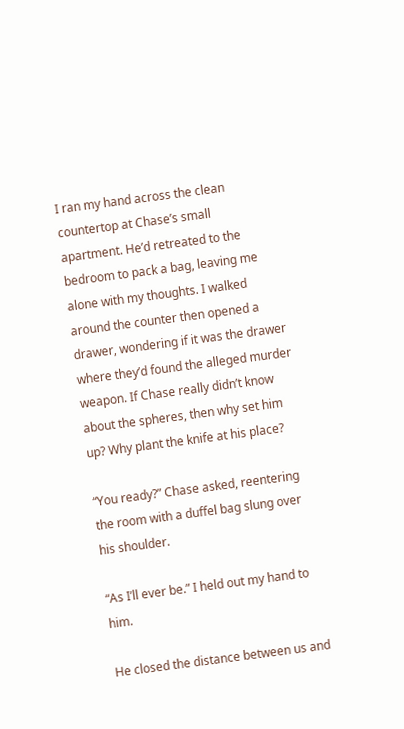I ran my hand across the clean countertop at Chase’s small apartment. He’d retreated to the bedroom to pack a bag, leaving me alone with my thoughts. I walked around the counter then opened a drawer, wondering if it was the drawer where they’d found the alleged murder weapon. If Chase really didn’t know about the spheres, then why set him up? Why plant the knife at his place?

“You ready?” Chase asked, reentering the room with a duffel bag slung over his shoulder.

“As I’ll ever be.” I held out my hand to him.

He closed the distance between us and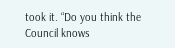took it. “Do you think the Council knows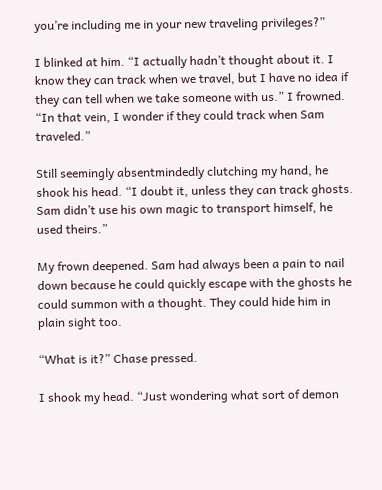you’re including me in your new traveling privileges?”

I blinked at him. “I actually hadn’t thought about it. I know they can track when we travel, but I have no idea if they can tell when we take someone with us.” I frowned. “In that vein, I wonder if they could track when Sam traveled.”

Still seemingly absentmindedly clutching my hand, he shook his head. “I doubt it, unless they can track ghosts. Sam didn’t use his own magic to transport himself, he used theirs.”

My frown deepened. Sam had always been a pain to nail down because he could quickly escape with the ghosts he could summon with a thought. They could hide him in plain sight too.

“What is it?” Chase pressed.

I shook my head. “Just wondering what sort of demon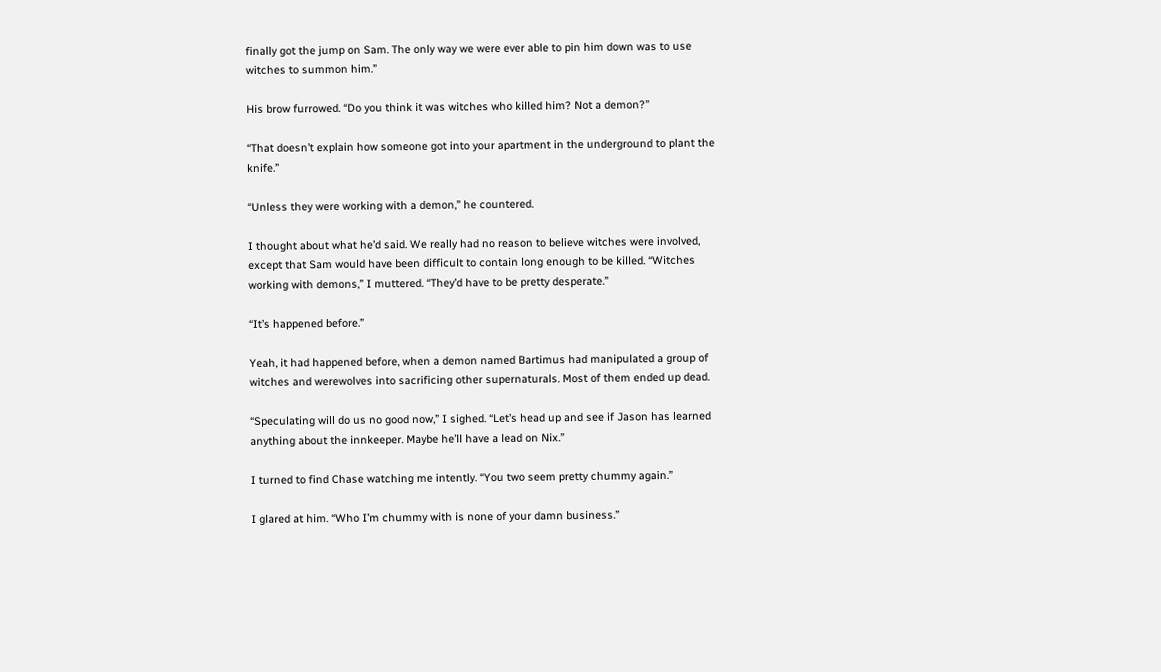finally got the jump on Sam. The only way we were ever able to pin him down was to use witches to summon him.”

His brow furrowed. “Do you think it was witches who killed him? Not a demon?”

“That doesn’t explain how someone got into your apartment in the underground to plant the knife.”

“Unless they were working with a demon,” he countered.

I thought about what he’d said. We really had no reason to believe witches were involved, except that Sam would have been difficult to contain long enough to be killed. “Witches working with demons,” I muttered. “They’d have to be pretty desperate.”

“It’s happened before.”

Yeah, it had happened before, when a demon named Bartimus had manipulated a group of witches and werewolves into sacrificing other supernaturals. Most of them ended up dead.

“Speculating will do us no good now,” I sighed. “Let’s head up and see if Jason has learned anything about the innkeeper. Maybe he’ll have a lead on Nix.”

I turned to find Chase watching me intently. “You two seem pretty chummy again.”

I glared at him. “Who I’m chummy with is none of your damn business.”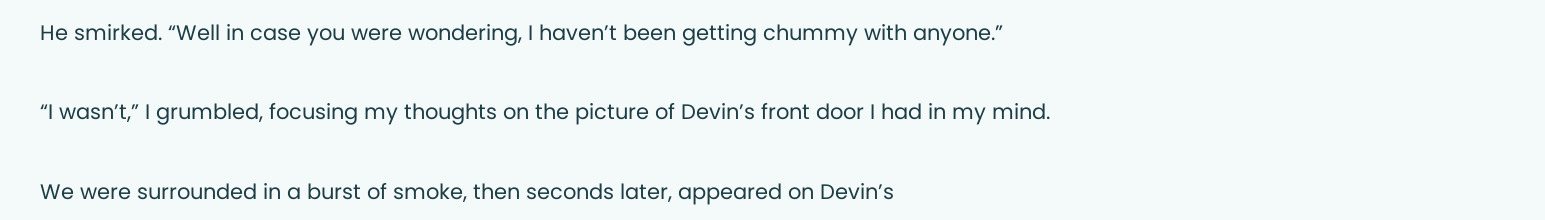He smirked. “Well in case you were wondering, I haven’t been getting chummy with anyone.”

“I wasn’t,” I grumbled, focusing my thoughts on the picture of Devin’s front door I had in my mind.

We were surrounded in a burst of smoke, then seconds later, appeared on Devin’s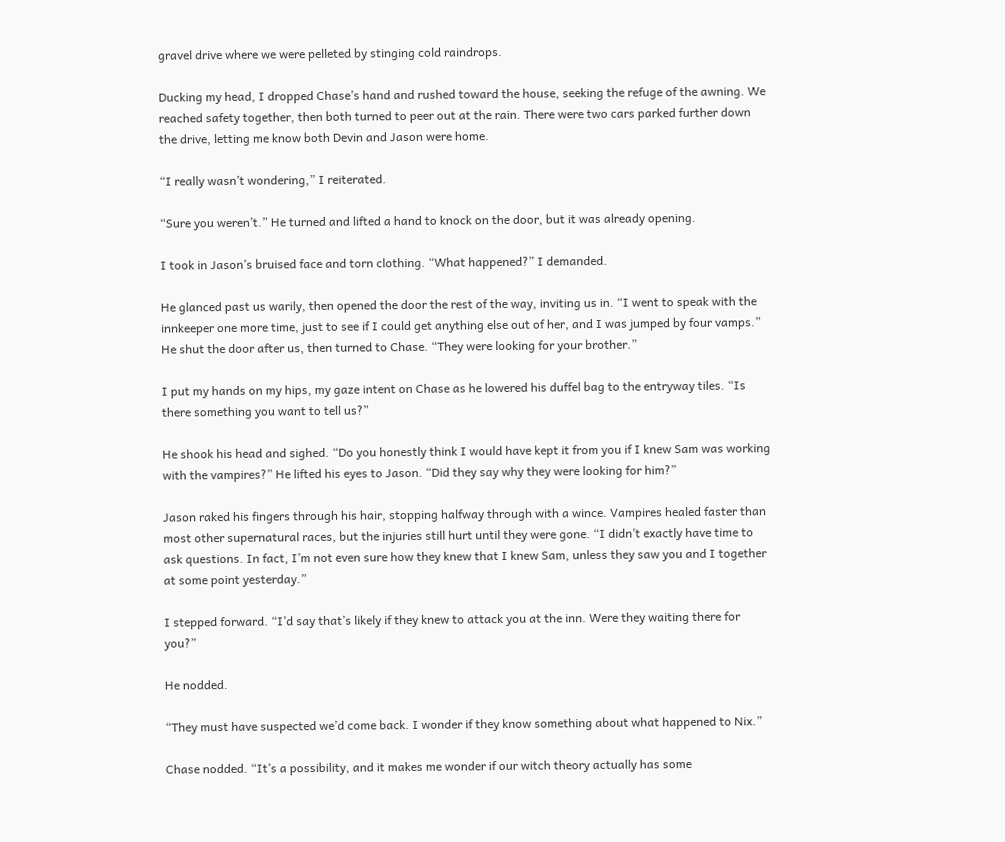gravel drive where we were pelleted by stinging cold raindrops.

Ducking my head, I dropped Chase’s hand and rushed toward the house, seeking the refuge of the awning. We reached safety together, then both turned to peer out at the rain. There were two cars parked further down the drive, letting me know both Devin and Jason were home.

“I really wasn’t wondering,” I reiterated.

“Sure you weren’t.” He turned and lifted a hand to knock on the door, but it was already opening.

I took in Jason’s bruised face and torn clothing. “What happened?” I demanded.

He glanced past us warily, then opened the door the rest of the way, inviting us in. “I went to speak with the innkeeper one more time, just to see if I could get anything else out of her, and I was jumped by four vamps.” He shut the door after us, then turned to Chase. “They were looking for your brother.”

I put my hands on my hips, my gaze intent on Chase as he lowered his duffel bag to the entryway tiles. “Is there something you want to tell us?”

He shook his head and sighed. “Do you honestly think I would have kept it from you if I knew Sam was working with the vampires?” He lifted his eyes to Jason. “Did they say why they were looking for him?”

Jason raked his fingers through his hair, stopping halfway through with a wince. Vampires healed faster than most other supernatural races, but the injuries still hurt until they were gone. “I didn’t exactly have time to ask questions. In fact, I’m not even sure how they knew that I knew Sam, unless they saw you and I together at some point yesterday.”

I stepped forward. “I’d say that’s likely if they knew to attack you at the inn. Were they waiting there for you?”

He nodded.

“They must have suspected we’d come back. I wonder if they know something about what happened to Nix.”

Chase nodded. “It’s a possibility, and it makes me wonder if our witch theory actually has some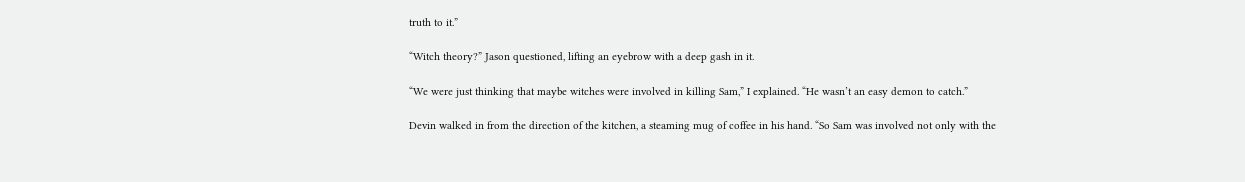truth to it.”

“Witch theory?” Jason questioned, lifting an eyebrow with a deep gash in it.

“We were just thinking that maybe witches were involved in killing Sam,” I explained. “He wasn’t an easy demon to catch.”

Devin walked in from the direction of the kitchen, a steaming mug of coffee in his hand. “So Sam was involved not only with the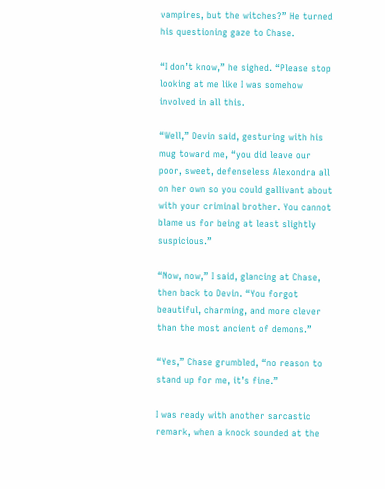vampires, but the witches?” He turned his questioning gaze to Chase.

“I don’t know,” he sighed. “Please stop looking at me like I was somehow involved in all this.

“Well,” Devin said, gesturing with his mug toward me, “you did leave our poor, sweet, defenseless Alexondra all on her own so you could gallivant about with your criminal brother. You cannot blame us for being at least slightly suspicious.”

“Now, now,” I said, glancing at Chase, then back to Devin. “You forgot beautiful, charming, and more clever than the most ancient of demons.”

“Yes,” Chase grumbled, “no reason to stand up for me, it’s fine.”

I was ready with another sarcastic remark, when a knock sounded at the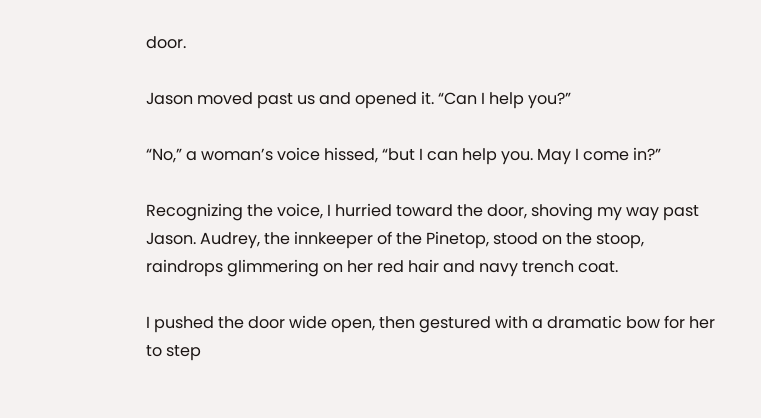door.

Jason moved past us and opened it. “Can I help you?”

“No,” a woman’s voice hissed, “but I can help you. May I come in?”

Recognizing the voice, I hurried toward the door, shoving my way past Jason. Audrey, the innkeeper of the Pinetop, stood on the stoop, raindrops glimmering on her red hair and navy trench coat.

I pushed the door wide open, then gestured with a dramatic bow for her to step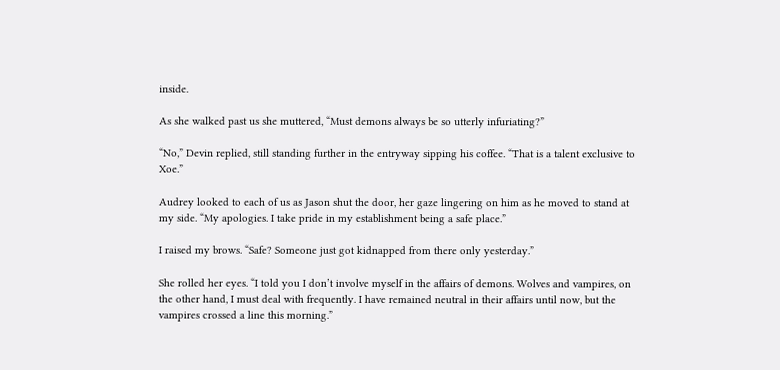inside.

As she walked past us she muttered, “Must demons always be so utterly infuriating?”

“No,” Devin replied, still standing further in the entryway sipping his coffee. “That is a talent exclusive to Xoe.”

Audrey looked to each of us as Jason shut the door, her gaze lingering on him as he moved to stand at my side. “My apologies. I take pride in my establishment being a safe place.”

I raised my brows. “Safe? Someone just got kidnapped from there only yesterday.”

She rolled her eyes. “I told you I don’t involve myself in the affairs of demons. Wolves and vampires, on the other hand, I must deal with frequently. I have remained neutral in their affairs until now, but the vampires crossed a line this morning.”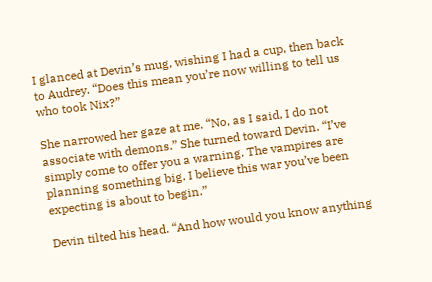I glanced at Devin’s mug, wishing I had a cup, then back to Audrey. “Does this mean you’re now willing to tell us who took Nix?”

She narrowed her gaze at me. “No, as I said, I do not associate with demons.” She turned toward Devin. “I’ve simply come to offer you a warning. The vampires are planning something big. I believe this war you’ve been expecting is about to begin.”

Devin tilted his head. “And how would you know anything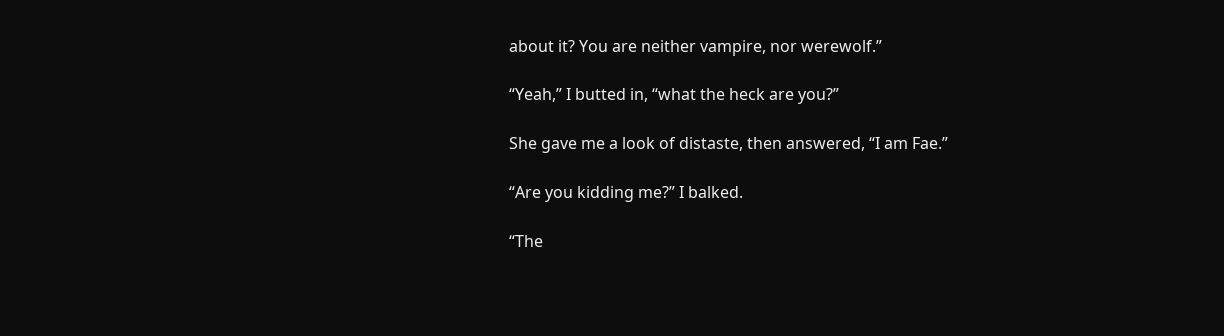about it? You are neither vampire, nor werewolf.”

“Yeah,” I butted in, “what the heck are you?”

She gave me a look of distaste, then answered, “I am Fae.”

“Are you kidding me?” I balked.

“The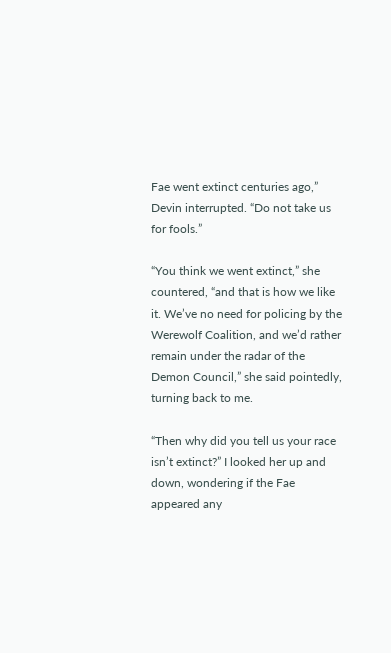Fae went extinct centuries ago,” Devin interrupted. “Do not take us for fools.”

“You think we went extinct,” she countered, “and that is how we like it. We’ve no need for policing by the Werewolf Coalition, and we’d rather remain under the radar of the Demon Council,” she said pointedly, turning back to me.

“Then why did you tell us your race isn’t extinct?” I looked her up and down, wondering if the Fae appeared any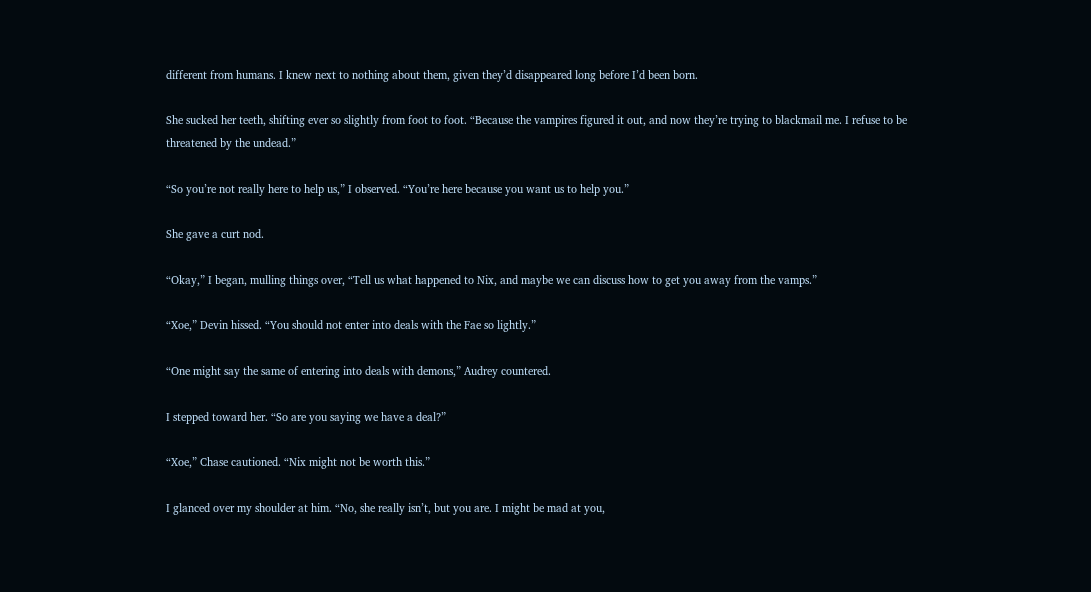different from humans. I knew next to nothing about them, given they’d disappeared long before I’d been born.

She sucked her teeth, shifting ever so slightly from foot to foot. “Because the vampires figured it out, and now they’re trying to blackmail me. I refuse to be threatened by the undead.”

“So you’re not really here to help us,” I observed. “You’re here because you want us to help you.”

She gave a curt nod.

“Okay,” I began, mulling things over, “Tell us what happened to Nix, and maybe we can discuss how to get you away from the vamps.”

“Xoe,” Devin hissed. “You should not enter into deals with the Fae so lightly.”

“One might say the same of entering into deals with demons,” Audrey countered.

I stepped toward her. “So are you saying we have a deal?”

“Xoe,” Chase cautioned. “Nix might not be worth this.”

I glanced over my shoulder at him. “No, she really isn’t, but you are. I might be mad at you,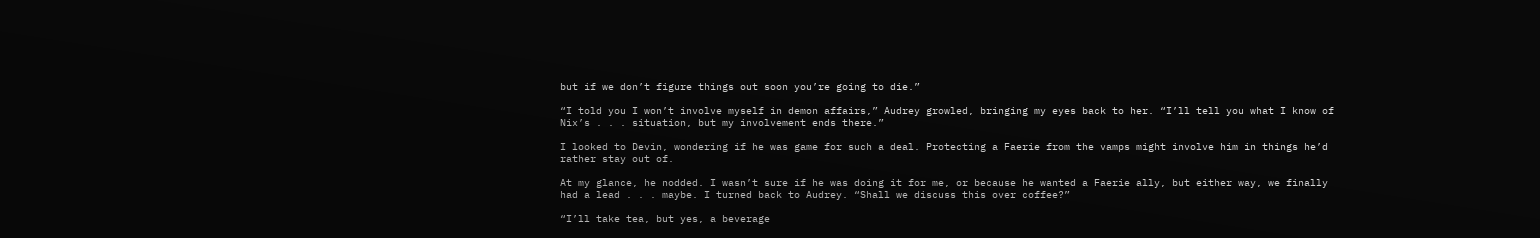but if we don’t figure things out soon you’re going to die.”

“I told you I won’t involve myself in demon affairs,” Audrey growled, bringing my eyes back to her. “I’ll tell you what I know of Nix’s . . . situation, but my involvement ends there.”

I looked to Devin, wondering if he was game for such a deal. Protecting a Faerie from the vamps might involve him in things he’d rather stay out of.

At my glance, he nodded. I wasn’t sure if he was doing it for me, or because he wanted a Faerie ally, but either way, we finally had a lead . . . maybe. I turned back to Audrey. “Shall we discuss this over coffee?”

“I’ll take tea, but yes, a beverage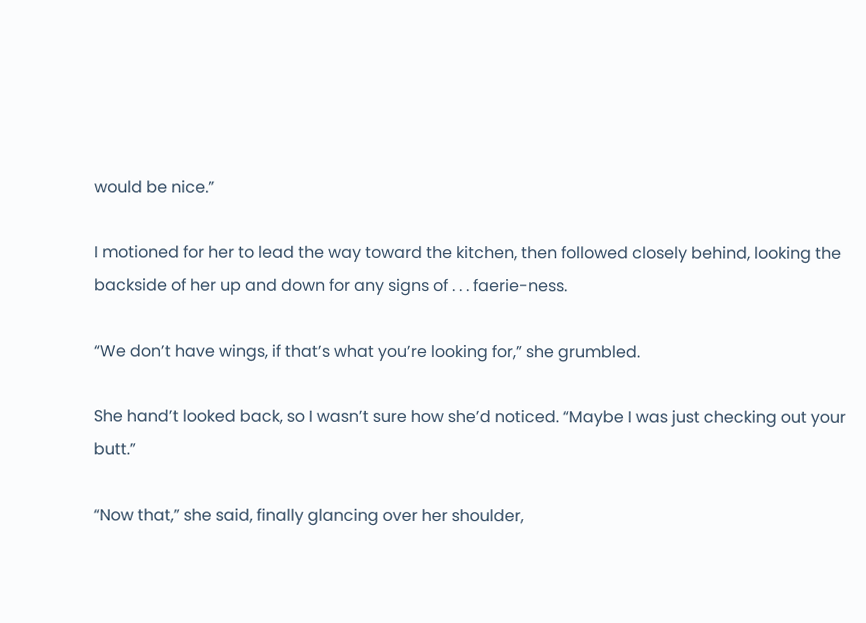would be nice.”

I motioned for her to lead the way toward the kitchen, then followed closely behind, looking the backside of her up and down for any signs of . . . faerie-ness.

“We don’t have wings, if that’s what you’re looking for,” she grumbled.

She hand’t looked back, so I wasn’t sure how she’d noticed. “Maybe I was just checking out your butt.”

“Now that,” she said, finally glancing over her shoulder,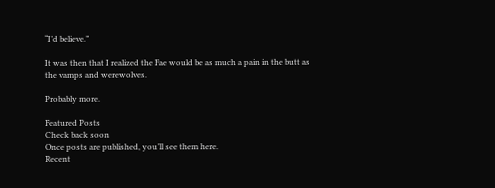“I’d believe.”

It was then that I realized the Fae would be as much a pain in the butt as the vamps and werewolves.

Probably more.

Featured Posts
Check back soon
Once posts are published, you’ll see them here.
Recent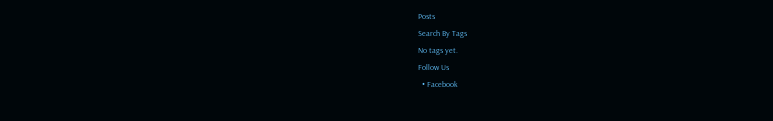Posts
Search By Tags
No tags yet.
Follow Us
  • Facebook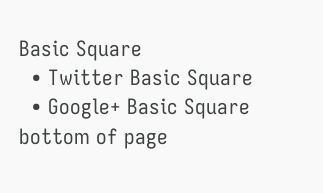Basic Square
  • Twitter Basic Square
  • Google+ Basic Square
bottom of page